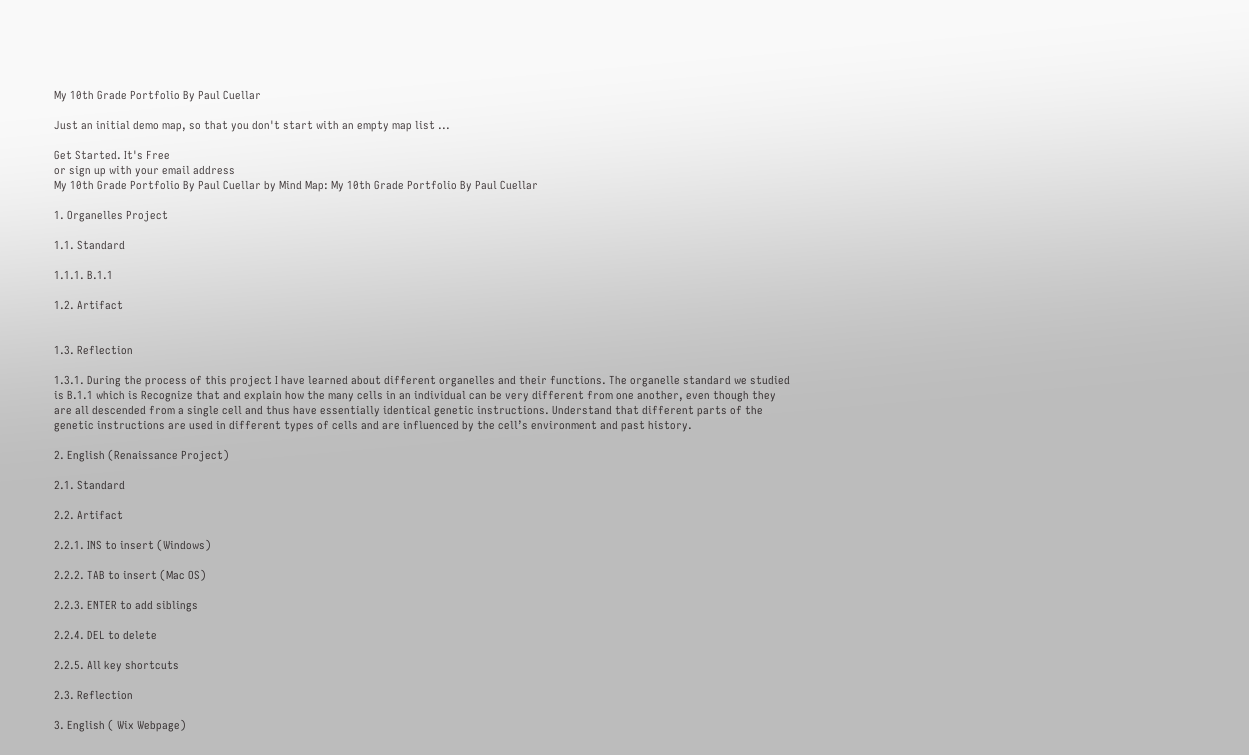My 10th Grade Portfolio By Paul Cuellar

Just an initial demo map, so that you don't start with an empty map list ...

Get Started. It's Free
or sign up with your email address
My 10th Grade Portfolio By Paul Cuellar by Mind Map: My 10th Grade Portfolio By Paul Cuellar

1. Organelles Project

1.1. Standard

1.1.1. B.1.1

1.2. Artifact


1.3. Reflection

1.3.1. During the process of this project I have learned about different organelles and their functions. The organelle standard we studied is B.1.1 which is Recognize that and explain how the many cells in an individual can be very different from one another, even though they are all descended from a single cell and thus have essentially identical genetic instructions. Understand that different parts of the genetic instructions are used in different types of cells and are influenced by the cell’s environment and past history.

2. English (Renaissance Project)

2.1. Standard

2.2. Artifact

2.2.1. INS to insert (Windows)

2.2.2. TAB to insert (Mac OS)

2.2.3. ENTER to add siblings

2.2.4. DEL to delete

2.2.5. All key shortcuts

2.3. Reflection

3. English ( Wix Webpage)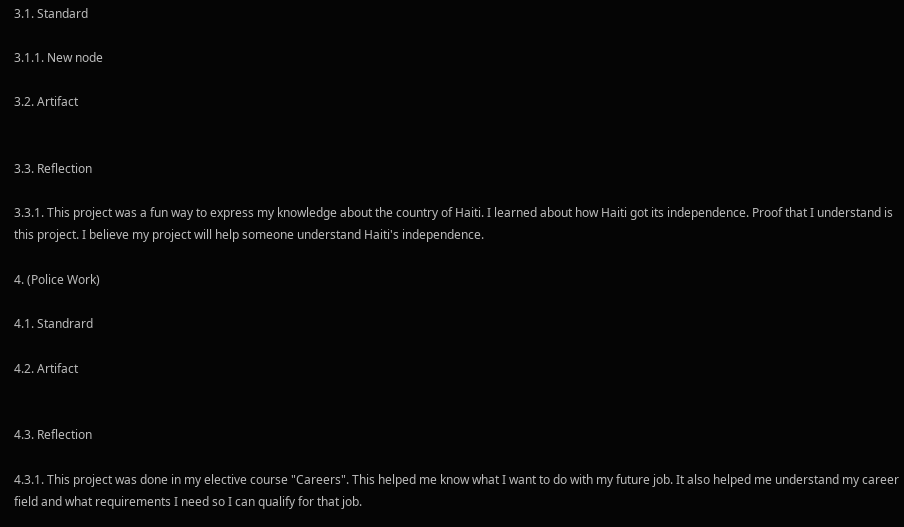3.1. Standard

3.1.1. New node

3.2. Artifact


3.3. Reflection

3.3.1. This project was a fun way to express my knowledge about the country of Haiti. I learned about how Haiti got its independence. Proof that I understand is this project. I believe my project will help someone understand Haiti's independence.

4. (Police Work)

4.1. Standrard

4.2. Artifact


4.3. Reflection

4.3.1. This project was done in my elective course "Careers". This helped me know what I want to do with my future job. It also helped me understand my career field and what requirements I need so I can qualify for that job.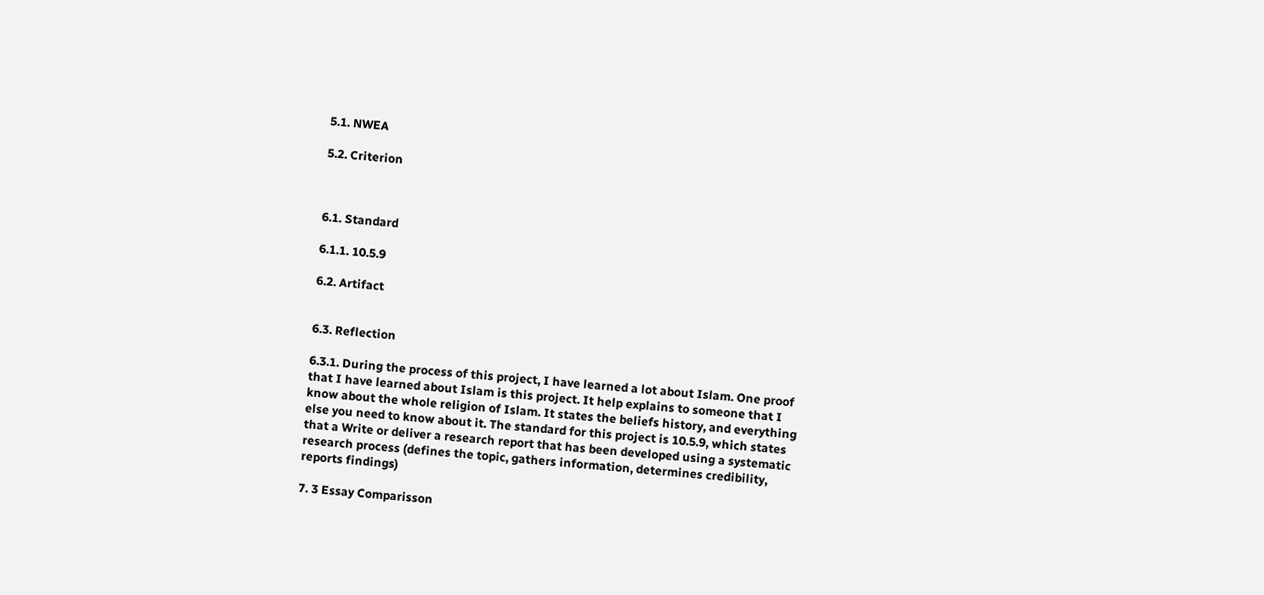5.1. NWEA

5.2. Criterion



6.1. Standard

6.1.1. 10.5.9

6.2. Artifact


6.3. Reflection

6.3.1. During the process of this project, I have learned a lot about Islam. One proof that I have learned about Islam is this project. It help explains to someone that I know about the whole religion of Islam. It states the beliefs history, and everything else you need to know about it. The standard for this project is 10.5.9, which states that a Write or deliver a research report that has been developed using a systematic research process (defines the topic, gathers information, determines credibility, reports findings)

7. 3 Essay Comparisson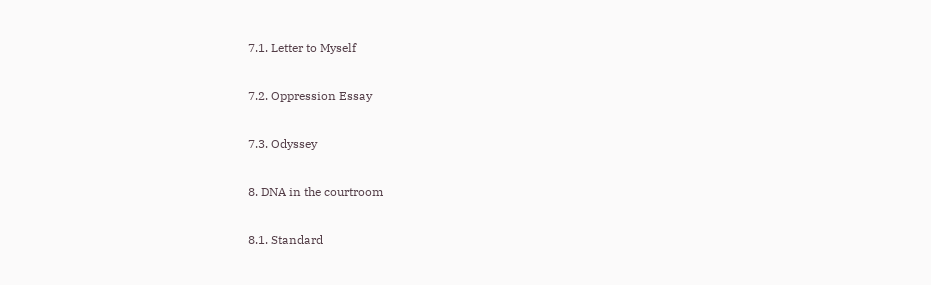7.1. Letter to Myself

7.2. Oppression Essay

7.3. Odyssey

8. DNA in the courtroom

8.1. Standard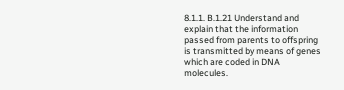8.1.1. B.1.21 Understand and explain that the information passed from parents to offspring is transmitted by means of genes which are coded in DNA molecules.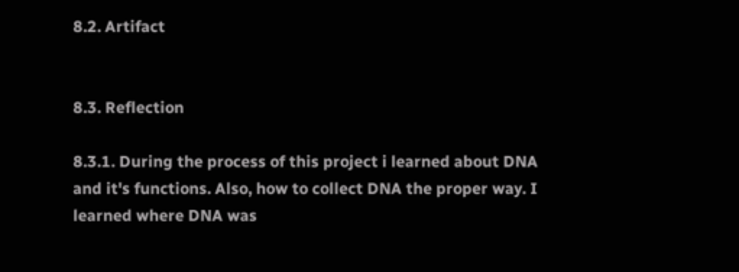8.2. Artifact


8.3. Reflection

8.3.1. During the process of this project i learned about DNA and it's functions. Also, how to collect DNA the proper way. I learned where DNA was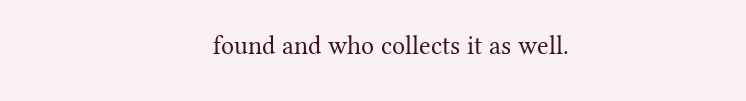found and who collects it as well.